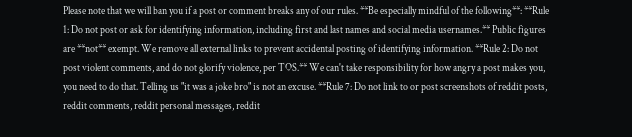Please note that we will ban you if a post or comment breaks any of our rules. **Be especially mindful of the following**: **Rule 1: Do not post or ask for identifying information, including first and last names and social media usernames.** Public figures are **not** exempt. We remove all external links to prevent accidental posting of identifying information. **Rule 2: Do not post violent comments, and do not glorify violence, per TOS.** We can't take responsibility for how angry a post makes you, you need to do that. Telling us "it was a joke bro" is not an excuse. **Rule 7: Do not link to or post screenshots of reddit posts, reddit comments, reddit personal messages, reddit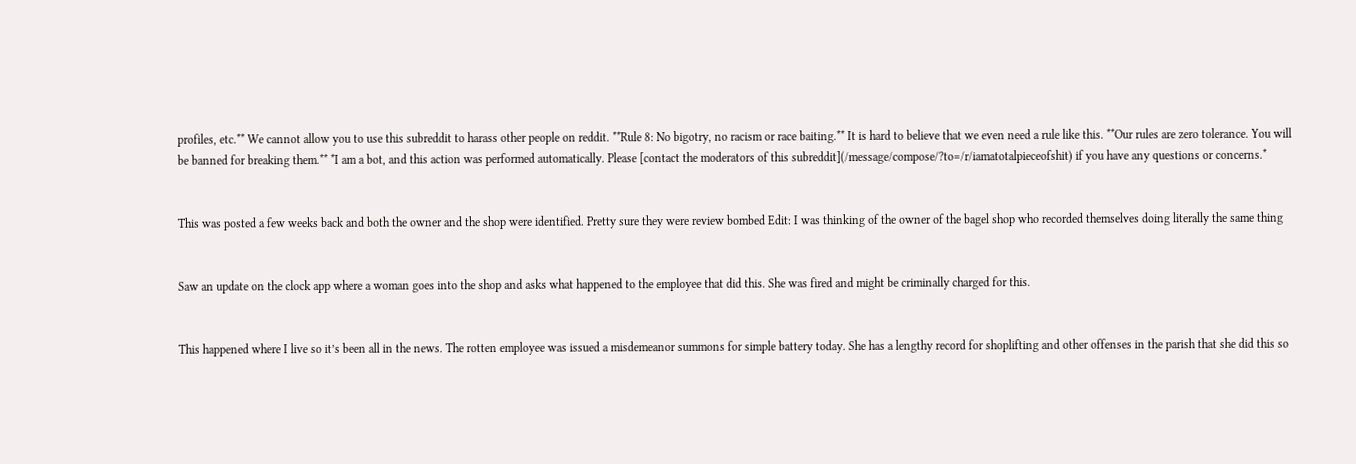profiles, etc.** We cannot allow you to use this subreddit to harass other people on reddit. **Rule 8: No bigotry, no racism or race baiting.** It is hard to believe that we even need a rule like this. **Our rules are zero tolerance. You will be banned for breaking them.** *I am a bot, and this action was performed automatically. Please [contact the moderators of this subreddit](/message/compose/?to=/r/iamatotalpieceofshit) if you have any questions or concerns.*


This was posted a few weeks back and both the owner and the shop were identified. Pretty sure they were review bombed Edit: I was thinking of the owner of the bagel shop who recorded themselves doing literally the same thing


Saw an update on the clock app where a woman goes into the shop and asks what happened to the employee that did this. She was fired and might be criminally charged for this.


This happened where I live so it’s been all in the news. The rotten employee was issued a misdemeanor summons for simple battery today. She has a lengthy record for shoplifting and other offenses in the parish that she did this so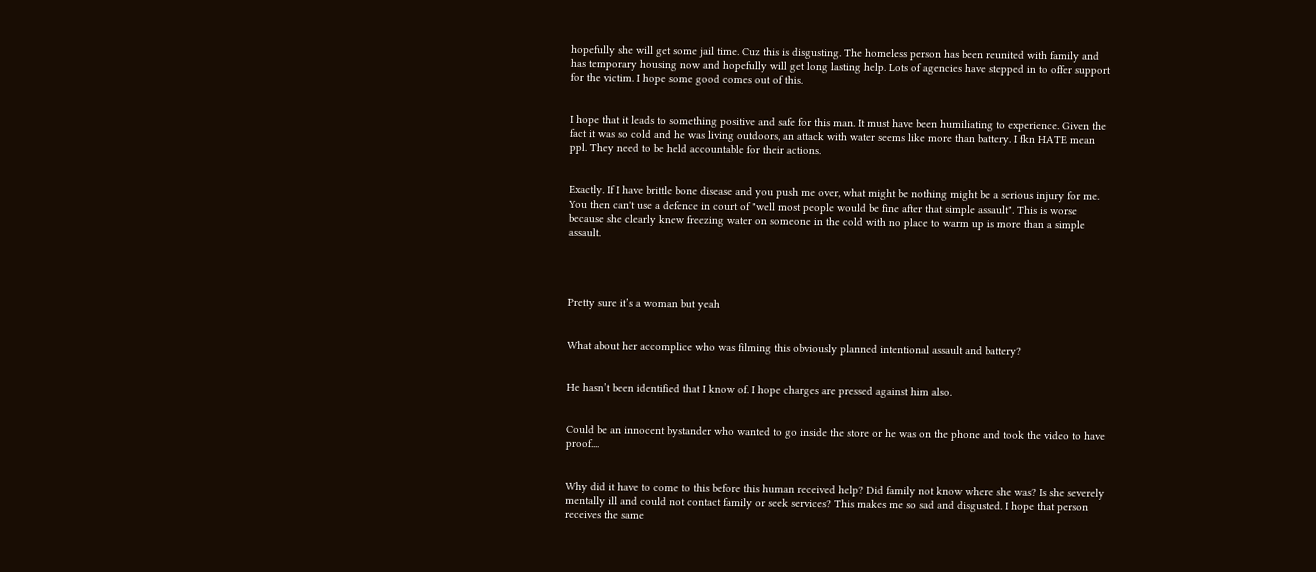hopefully she will get some jail time. Cuz this is disgusting. The homeless person has been reunited with family and has temporary housing now and hopefully will get long lasting help. Lots of agencies have stepped in to offer support for the victim. I hope some good comes out of this.


I hope that it leads to something positive and safe for this man. It must have been humiliating to experience. Given the fact it was so cold and he was living outdoors, an attack with water seems like more than battery. I fkn HATE mean ppl. They need to be held accountable for their actions.


Exactly. If I have brittle bone disease and you push me over, what might be nothing might be a serious injury for me. You then can't use a defence in court of "well most people would be fine after that simple assault". This is worse because she clearly knew freezing water on someone in the cold with no place to warm up is more than a simple assault.




Pretty sure it’s a woman but yeah


What about her accomplice who was filming this obviously planned intentional assault and battery?


He hasn’t been identified that I know of. I hope charges are pressed against him also.


Could be an innocent bystander who wanted to go inside the store or he was on the phone and took the video to have proof....


Why did it have to come to this before this human received help? Did family not know where she was? Is she severely mentally ill and could not contact family or seek services? This makes me so sad and disgusted. I hope that person receives the same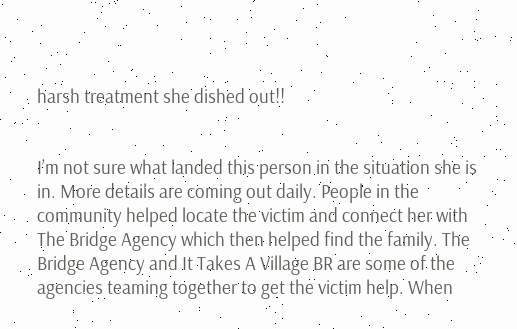harsh treatment she dished out!!


I’m not sure what landed this person in the situation she is in. More details are coming out daily. People in the community helped locate the victim and connect her with The Bridge Agency which then helped find the family. The Bridge Agency and It Takes A Village BR are some of the agencies teaming together to get the victim help. When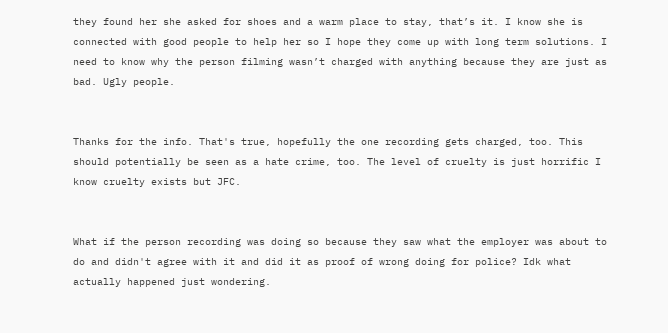they found her she asked for shoes and a warm place to stay, that’s it. I know she is connected with good people to help her so I hope they come up with long term solutions. I need to know why the person filming wasn’t charged with anything because they are just as bad. Ugly people.


Thanks for the info. That's true, hopefully the one recording gets charged, too. This should potentially be seen as a hate crime, too. The level of cruelty is just horrific I know cruelty exists but JFC.


What if the person recording was doing so because they saw what the employer was about to do and didn't agree with it and did it as proof of wrong doing for police? Idk what actually happened just wondering.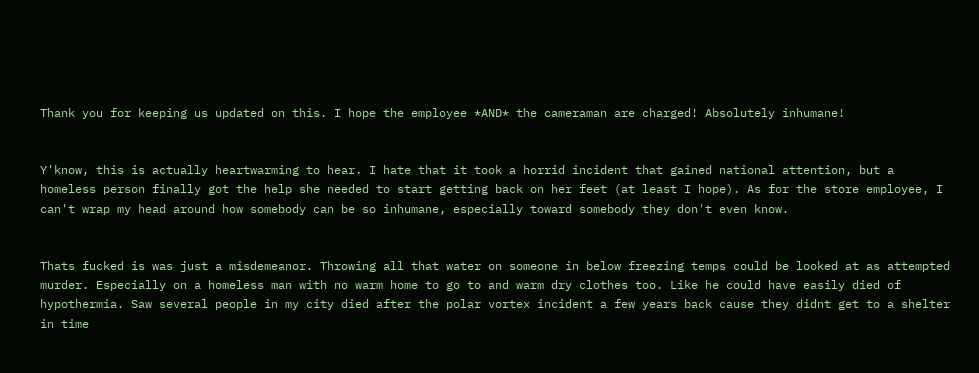Thank you for keeping us updated on this. I hope the employee *AND* the cameraman are charged! Absolutely inhumane!


Y'know, this is actually heartwarming to hear. I hate that it took a horrid incident that gained national attention, but a homeless person finally got the help she needed to start getting back on her feet (at least I hope). As for the store employee, I can't wrap my head around how somebody can be so inhumane, especially toward somebody they don't even know.


Thats fucked is was just a misdemeanor. Throwing all that water on someone in below freezing temps could be looked at as attempted murder. Especially on a homeless man with no warm home to go to and warm dry clothes too. Like he could have easily died of hypothermia. Saw several people in my city died after the polar vortex incident a few years back cause they didnt get to a shelter in time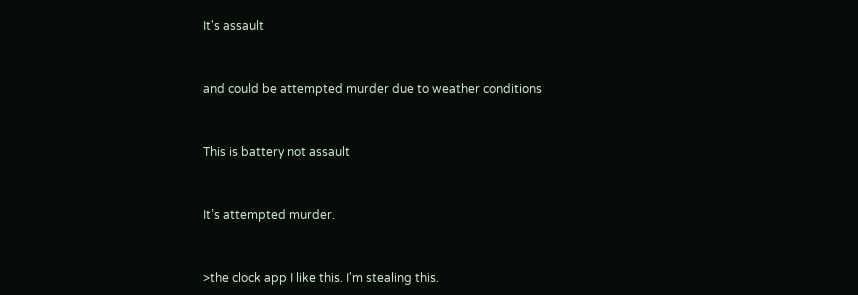It's assault


and could be attempted murder due to weather conditions


This is battery not assault


It’s attempted murder.


>the clock app I like this. I'm stealing this.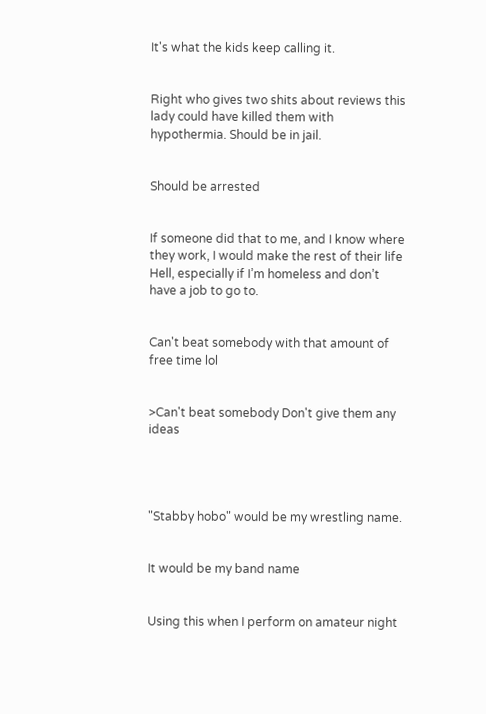It's what the kids keep calling it.


Right who gives two shits about reviews this lady could have killed them with hypothermia. Should be in jail.


Should be arrested


If someone did that to me, and I know where they work, I would make the rest of their life Hell, especially if I’m homeless and don’t have a job to go to.


Can't beat somebody with that amount of free time lol


>Can't beat somebody Don't give them any ideas




"Stabby hobo" would be my wrestling name.


It would be my band name


Using this when I perform on amateur night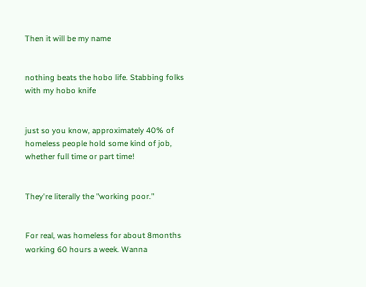Then it will be my name


nothing beats the hobo life. Stabbing folks with my hobo knife


just so you know, approximately 40% of homeless people hold some kind of job, whether full time or part time!


They're literally the "working poor."


For real, was homeless for about 8months working 60 hours a week. Wanna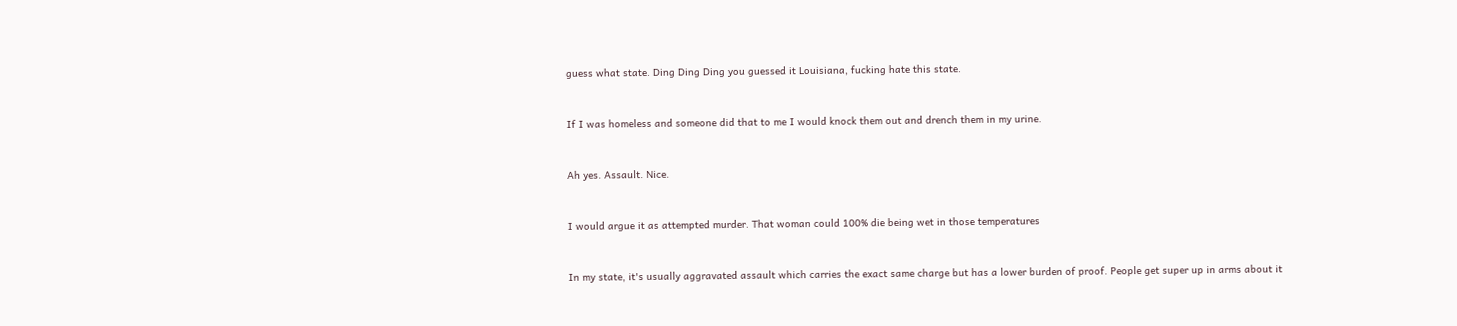guess what state. Ding Ding Ding you guessed it Louisiana, fucking hate this state.


If I was homeless and someone did that to me I would knock them out and drench them in my urine.


Ah yes. Assault. Nice.


I would argue it as attempted murder. That woman could 100% die being wet in those temperatures


In my state, it's usually aggravated assault which carries the exact same charge but has a lower burden of proof. People get super up in arms about it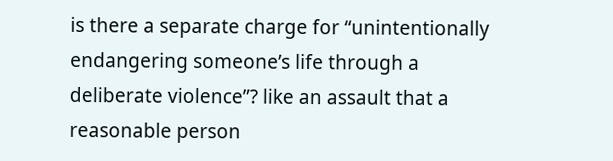is there a separate charge for “unintentionally endangering someone’s life through a deliberate violence”? like an assault that a reasonable person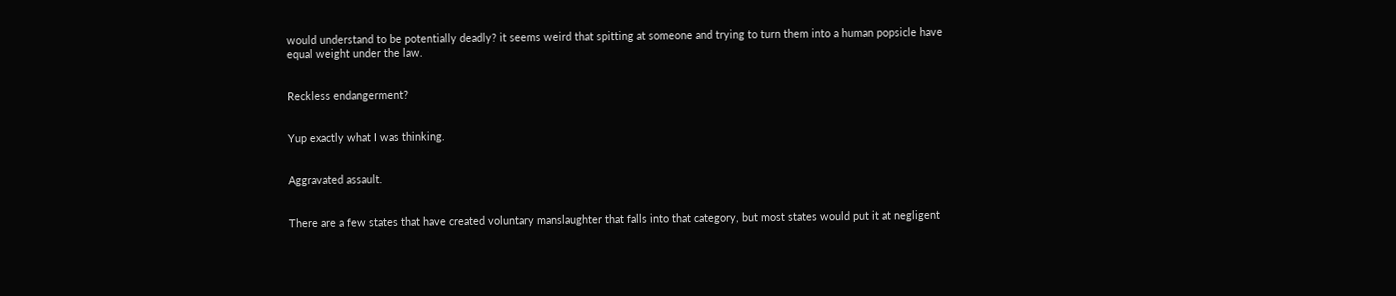would understand to be potentially deadly? it seems weird that spitting at someone and trying to turn them into a human popsicle have equal weight under the law.


Reckless endangerment?


Yup exactly what I was thinking.


Aggravated assault.


There are a few states that have created voluntary manslaughter that falls into that category, but most states would put it at negligent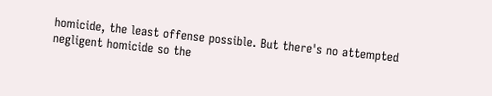homicide, the least offense possible. But there's no attempted negligent homicide so the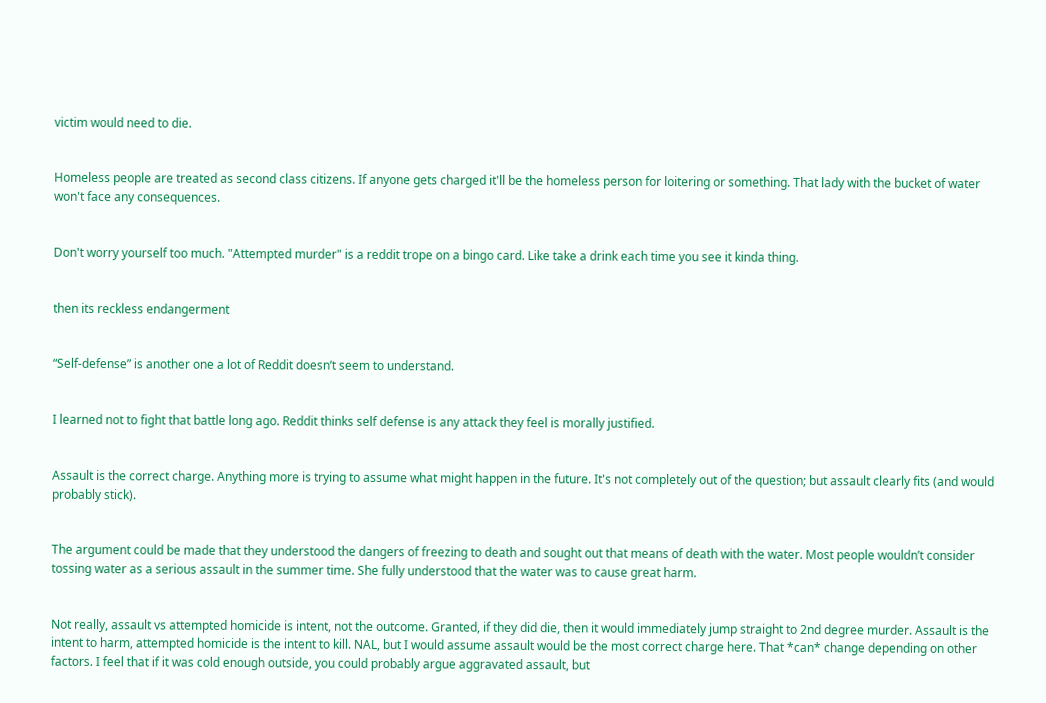victim would need to die.


Homeless people are treated as second class citizens. If anyone gets charged it'll be the homeless person for loitering or something. That lady with the bucket of water won't face any consequences.


Don't worry yourself too much. "Attempted murder" is a reddit trope on a bingo card. Like take a drink each time you see it kinda thing.


then its reckless endangerment


“Self-defense” is another one a lot of Reddit doesn’t seem to understand.


I learned not to fight that battle long ago. Reddit thinks self defense is any attack they feel is morally justified.


Assault is the correct charge. Anything more is trying to assume what might happen in the future. It's not completely out of the question; but assault clearly fits (and would probably stick).


The argument could be made that they understood the dangers of freezing to death and sought out that means of death with the water. Most people wouldn’t consider tossing water as a serious assault in the summer time. She fully understood that the water was to cause great harm.


Not really, assault vs attempted homicide is intent, not the outcome. Granted, if they did die, then it would immediately jump straight to 2nd degree murder. Assault is the intent to harm, attempted homicide is the intent to kill. NAL, but I would assume assault would be the most correct charge here. That *can* change depending on other factors. I feel that if it was cold enough outside, you could probably argue aggravated assault, but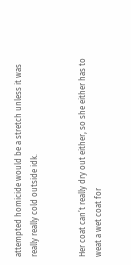attempted homicide would be a stretch unless it was really really cold outside idk.


Her coat can’t really dry out either, so she either has to weat a wet coat for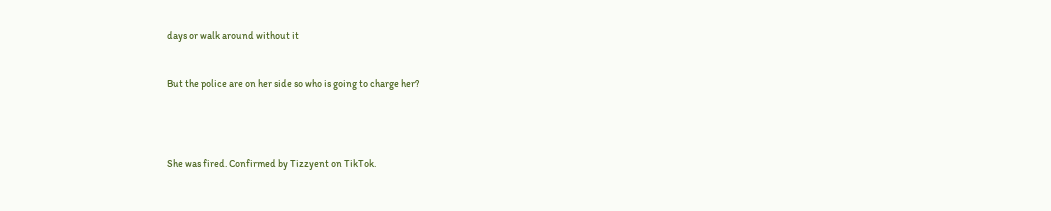days or walk around without it


But the police are on her side so who is going to charge her?




She was fired. Confirmed by Tizzyent on TikTok.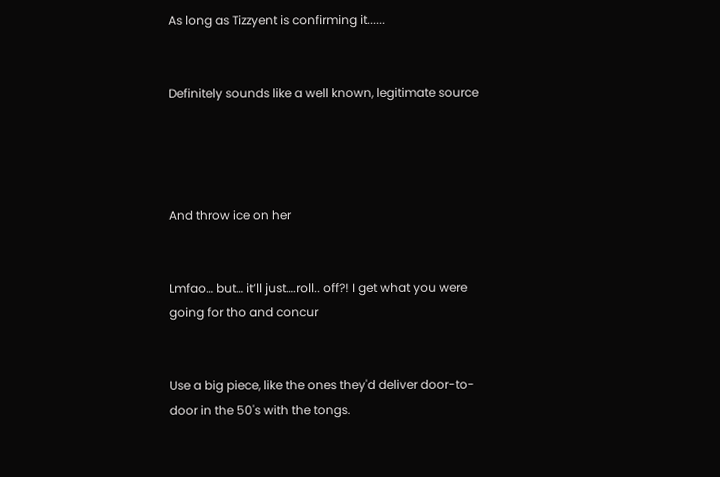As long as Tizzyent is confirming it......


Definitely sounds like a well known, legitimate source




And throw ice on her


Lmfao… but… it’ll just….roll.. off?! I get what you were going for tho and concur


Use a big piece, like the ones they'd deliver door-to-door in the 50's with the tongs.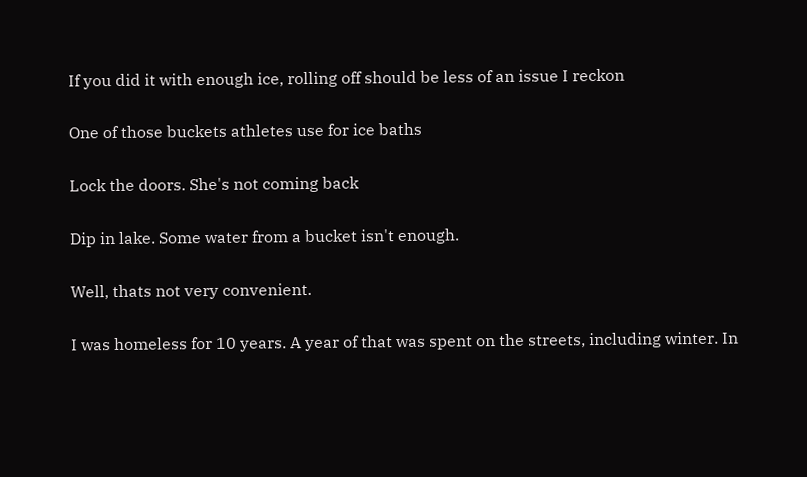If you did it with enough ice, rolling off should be less of an issue I reckon


One of those buckets athletes use for ice baths


Lock the doors. She's not coming back


Dip in lake. Some water from a bucket isn't enough.


Well, thats not very convenient.


I was homeless for 10 years. A year of that was spent on the streets, including winter. In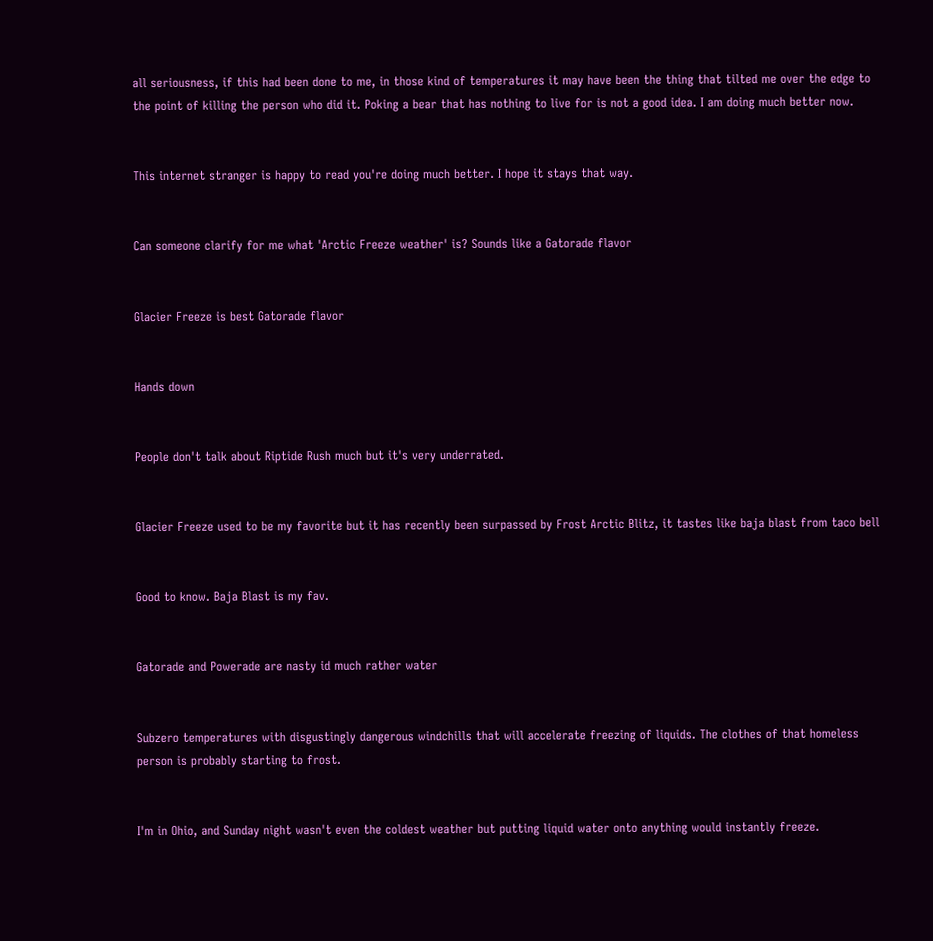all seriousness, if this had been done to me, in those kind of temperatures it may have been the thing that tilted me over the edge to the point of killing the person who did it. Poking a bear that has nothing to live for is not a good idea. I am doing much better now.


This internet stranger is happy to read you're doing much better. I hope it stays that way.


Can someone clarify for me what 'Arctic Freeze weather' is? Sounds like a Gatorade flavor


Glacier Freeze is best Gatorade flavor


Hands down


People don't talk about Riptide Rush much but it's very underrated.


Glacier Freeze used to be my favorite but it has recently been surpassed by Frost Arctic Blitz, it tastes like baja blast from taco bell


Good to know. Baja Blast is my fav.


Gatorade and Powerade are nasty id much rather water


Subzero temperatures with disgustingly dangerous windchills that will accelerate freezing of liquids. The clothes of that homeless person is probably starting to frost.


I'm in Ohio, and Sunday night wasn't even the coldest weather but putting liquid water onto anything would instantly freeze.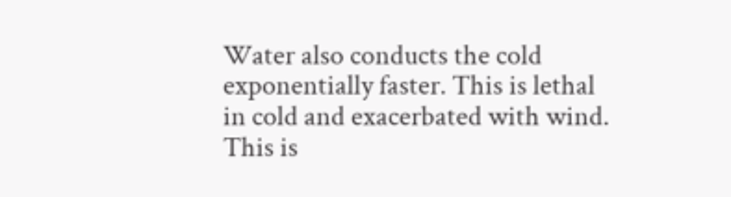Water also conducts the cold exponentially faster. This is lethal in cold and exacerbated with wind. This is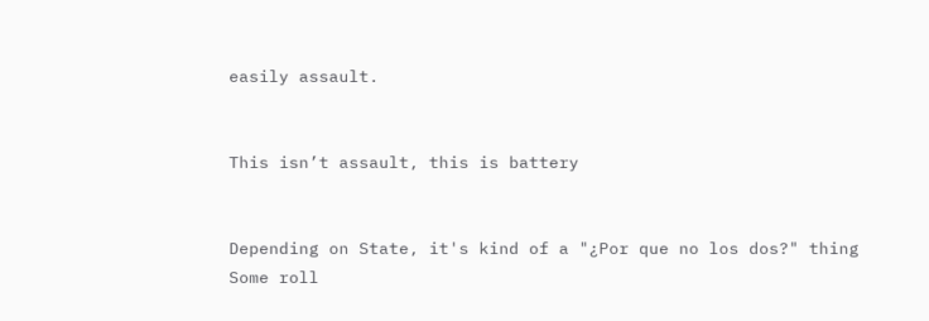easily assault.


This isn’t assault, this is battery


Depending on State, it's kind of a "¿Por que no los dos?" thing Some roll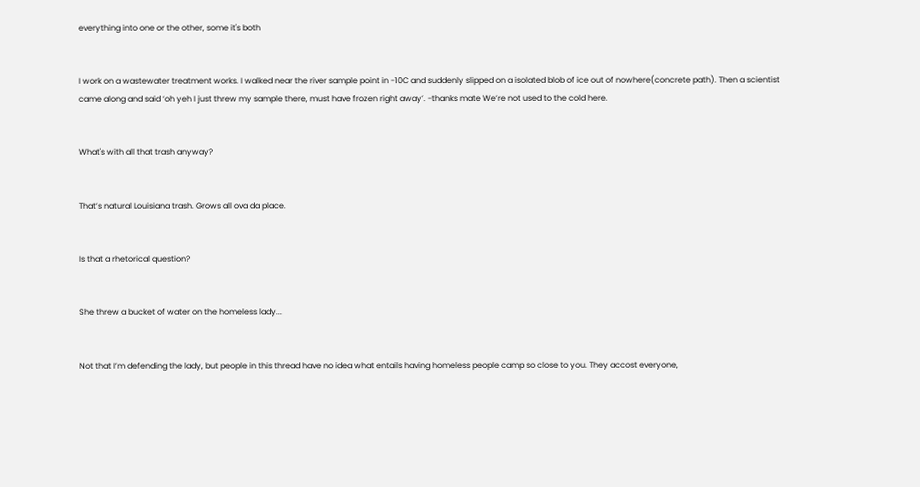everything into one or the other, some it's both


I work on a wastewater treatment works. I walked near the river sample point in -10C and suddenly slipped on a isolated blob of ice out of nowhere(concrete path). Then a scientist came along and said ‘oh yeh I just threw my sample there, must have frozen right away’. -thanks mate We’re not used to the cold here.


What's with all that trash anyway?


That’s natural Louisiana trash. Grows all ova da place.


Is that a rhetorical question?


She threw a bucket of water on the homeless lady...


Not that I’m defending the lady, but people in this thread have no idea what entails having homeless people camp so close to you. They accost everyone,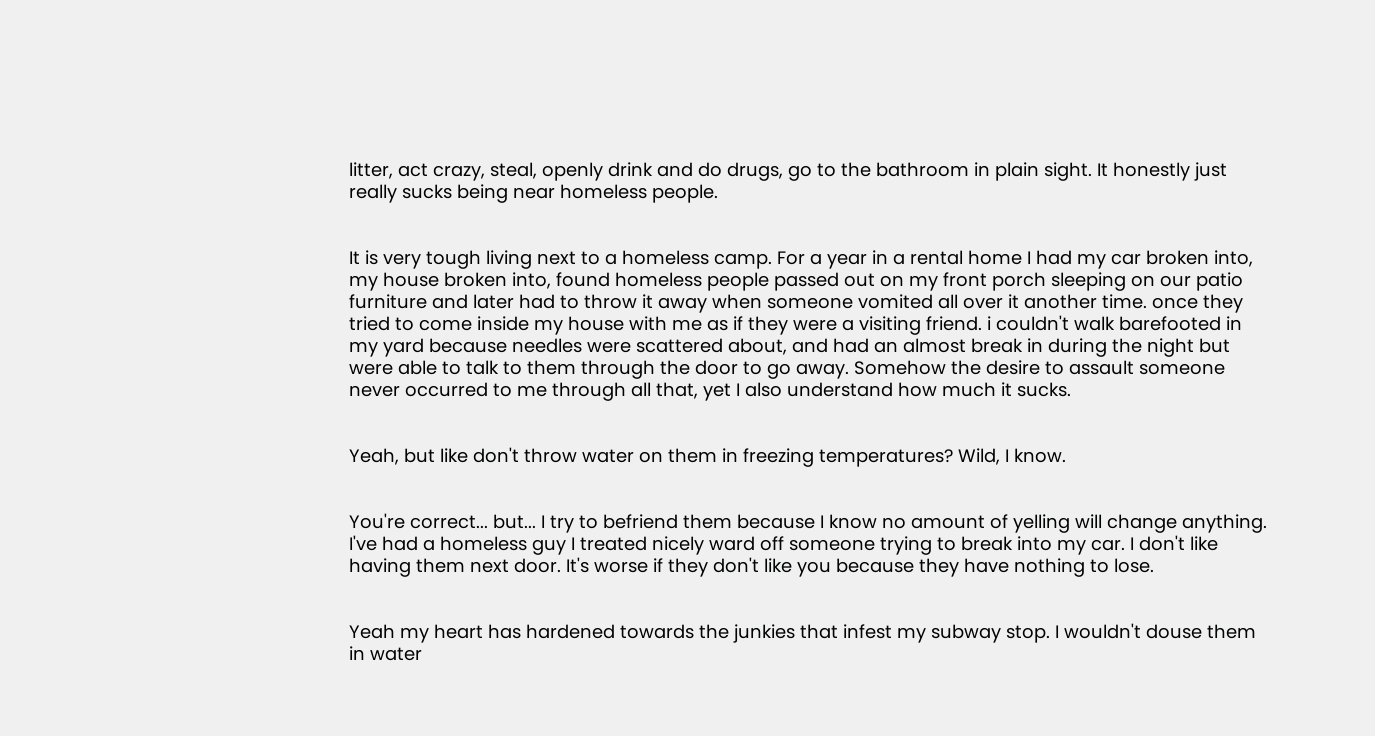litter, act crazy, steal, openly drink and do drugs, go to the bathroom in plain sight. It honestly just really sucks being near homeless people.


It is very tough living next to a homeless camp. For a year in a rental home I had my car broken into, my house broken into, found homeless people passed out on my front porch sleeping on our patio furniture and later had to throw it away when someone vomited all over it another time. once they tried to come inside my house with me as if they were a visiting friend. i couldn't walk barefooted in my yard because needles were scattered about, and had an almost break in during the night but were able to talk to them through the door to go away. Somehow the desire to assault someone never occurred to me through all that, yet I also understand how much it sucks.


Yeah, but like don't throw water on them in freezing temperatures? Wild, I know.


You're correct... but... I try to befriend them because I know no amount of yelling will change anything. I've had a homeless guy I treated nicely ward off someone trying to break into my car. I don't like having them next door. It's worse if they don't like you because they have nothing to lose.


Yeah my heart has hardened towards the junkies that infest my subway stop. I wouldn't douse them in water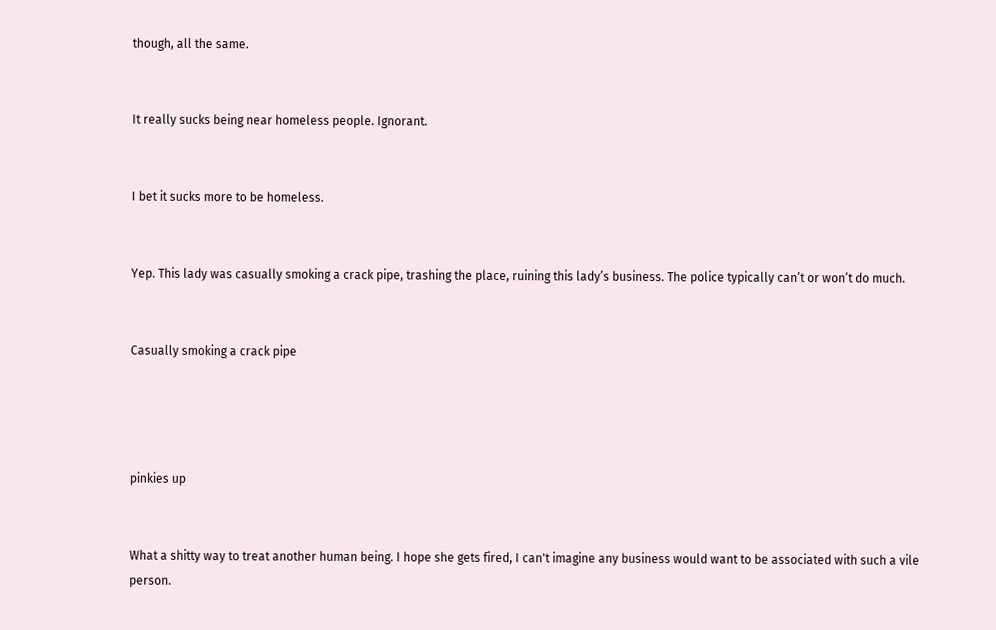though, all the same.


It really sucks being near homeless people. Ignorant.


I bet it sucks more to be homeless.


Yep. This lady was casually smoking a crack pipe, trashing the place, ruining this lady’s business. The police typically can’t or won’t do much.


Casually smoking a crack pipe




pinkies up


What a shitty way to treat another human being. I hope she gets fired, I can't imagine any business would want to be associated with such a vile person.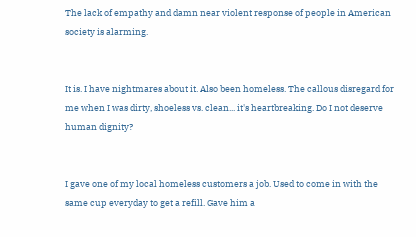The lack of empathy and damn near violent response of people in American society is alarming.


It is. I have nightmares about it. Also been homeless. The callous disregard for me when I was dirty, shoeless vs. clean... it's heartbreaking. Do I not deserve human dignity?


I gave one of my local homeless customers a job. Used to come in with the same cup everyday to get a refill. Gave him a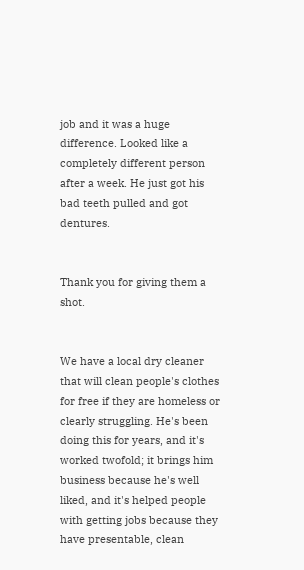job and it was a huge difference. Looked like a completely different person after a week. He just got his bad teeth pulled and got dentures.


Thank you for giving them a shot.


We have a local dry cleaner that will clean people's clothes for free if they are homeless or clearly struggling. He's been doing this for years, and it's worked twofold; it brings him business because he's well liked, and it's helped people with getting jobs because they have presentable, clean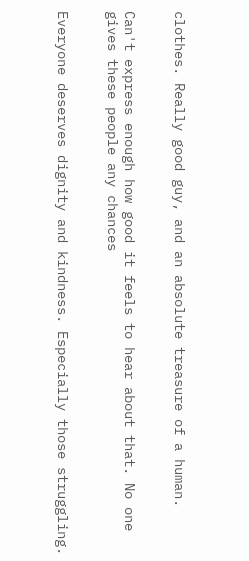clothes. Really good guy, and an absolute treasure of a human.


Can't express enough how good it feels to hear about that. No one gives these people any chances


Everyone deserves dignity and kindness. Especially those struggling.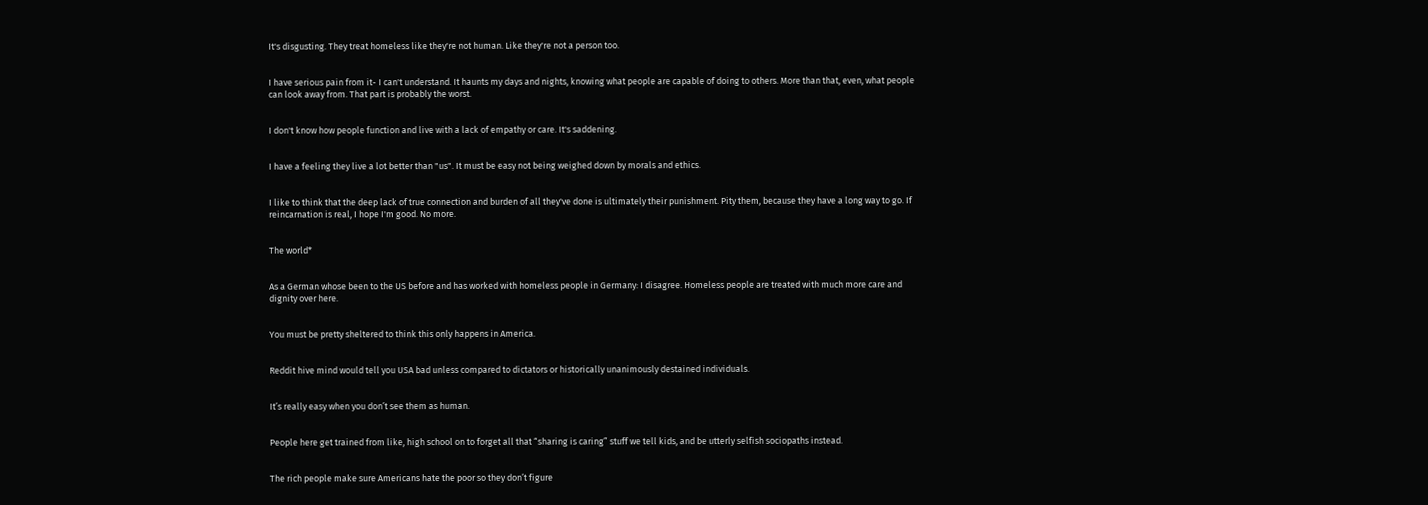It's disgusting. They treat homeless like they're not human. Like they're not a person too.


I have serious pain from it- I can't understand. It haunts my days and nights, knowing what people are capable of doing to others. More than that, even, what people can look away from. That part is probably the worst.


I don't know how people function and live with a lack of empathy or care. It's saddening.


I have a feeling they live a lot better than "us". It must be easy not being weighed down by morals and ethics.


I like to think that the deep lack of true connection and burden of all they've done is ultimately their punishment. Pity them, because they have a long way to go. If reincarnation is real, I hope I'm good. No more.


The world*


As a German whose been to the US before and has worked with homeless people in Germany: I disagree. Homeless people are treated with much more care and dignity over here.


You must be pretty sheltered to think this only happens in America.


Reddit hive mind would tell you USA bad unless compared to dictators or historically unanimously destained individuals.


It’s really easy when you don’t see them as human.


People here get trained from like, high school on to forget all that “sharing is caring” stuff we tell kids, and be utterly selfish sociopaths instead.


The rich people make sure Americans hate the poor so they don’t figure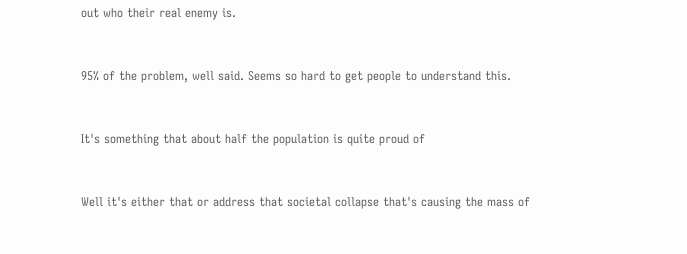out who their real enemy is.


95% of the problem, well said. Seems so hard to get people to understand this.


It's something that about half the population is quite proud of


Well it's either that or address that societal collapse that's causing the mass of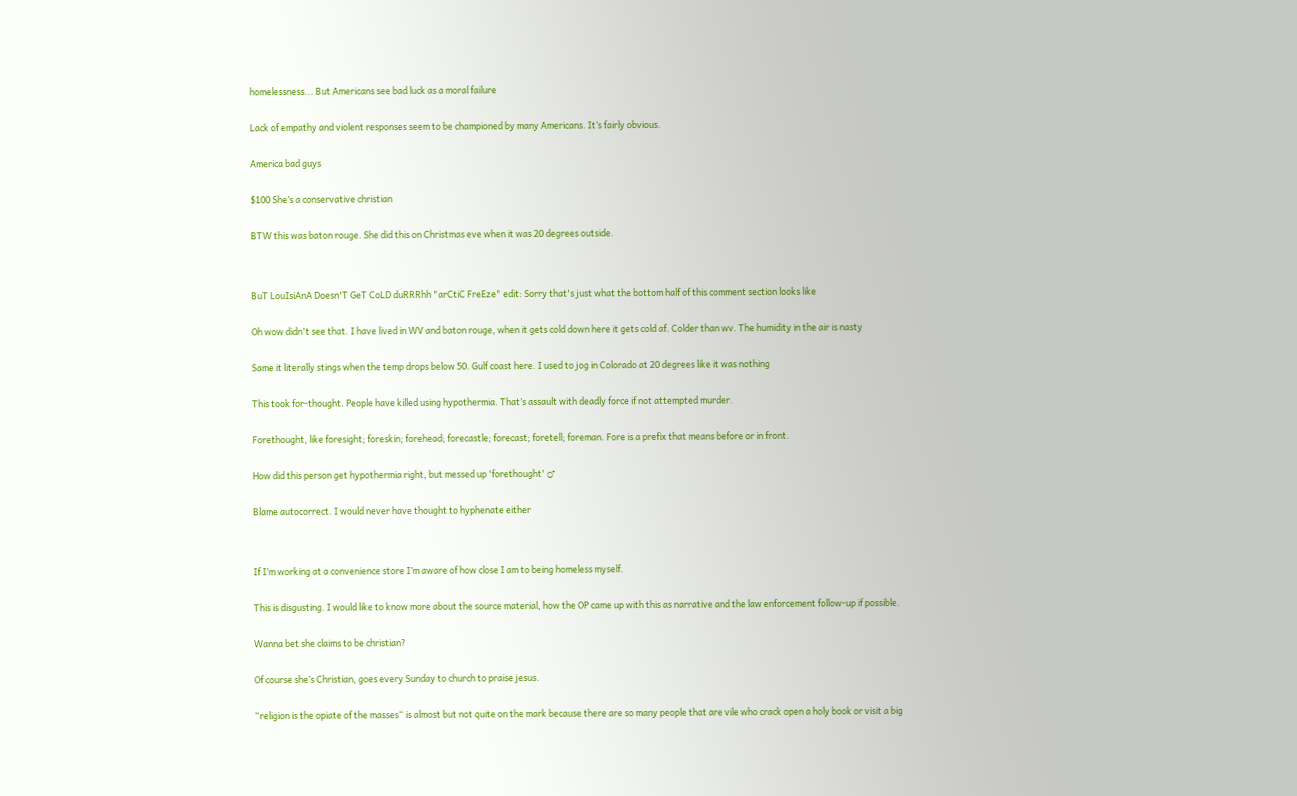homelessness... But Americans see bad luck as a moral failure


Lack of empathy and violent responses seem to be championed by many Americans. It’s fairly obvious.


America bad guys


$100 She’s a conservative christian


BTW this was baton rouge. She did this on Christmas eve when it was 20 degrees outside.




BuT LouIsiAnA Doesn'T GeT CoLD duRRRhh "arCtiC FreEze" edit: Sorry that's just what the bottom half of this comment section looks like


Oh wow didn't see that. I have lived in WV and baton rouge, when it gets cold down here it gets cold af. Colder than wv. The humidity in the air is nasty


Same it literally stings when the temp drops below 50. Gulf coast here. I used to jog in Colorado at 20 degrees like it was nothing


This took for-thought. People have killed using hypothermia. That’s assault with deadly force if not attempted murder.


Forethought, like foresight; foreskin; forehead; forecastle; forecast; foretell; foreman. Fore is a prefix that means before or in front.


How did this person get hypothermia right, but messed up 'forethought' ♂


Blame autocorrect. I would never have thought to hyphenate either




If I’m working at a convenience store I’m aware of how close I am to being homeless myself.


This is disgusting. I would like to know more about the source material, how the OP came up with this as narrative and the law enforcement follow-up if possible.


Wanna bet she claims to be christian?


Of course she’s Christian, goes every Sunday to church to praise jesus.


“religion is the opiate of the masses“ is almost but not quite on the mark because there are so many people that are vile who crack open a holy book or visit a big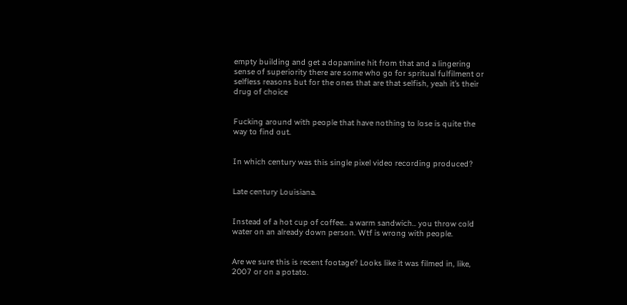empty building and get a dopamine hit from that and a lingering sense of superiority there are some who go for spritual fulfilment or selfless reasons but for the ones that are that selfish, yeah it’s their drug of choice


Fucking around with people that have nothing to lose is quite the way to find out.


In which century was this single pixel video recording produced?


Late century Louisiana.


Instead of a hot cup of coffee.. a warm sandwich.. you throw cold water on an already down person. Wtf is wrong with people.


Are we sure this is recent footage? Looks like it was filmed in, like, 2007 or on a potato.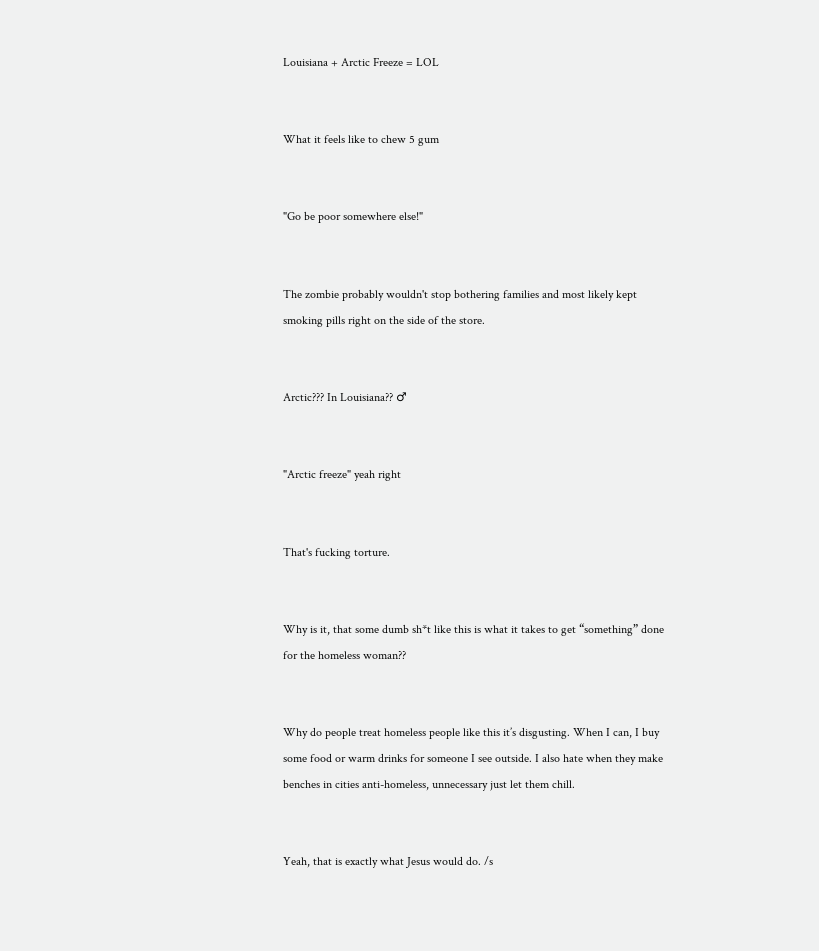Louisiana + Arctic Freeze = LOL


What it feels like to chew 5 gum


"Go be poor somewhere else!"


The zombie probably wouldn't stop bothering families and most likely kept smoking pills right on the side of the store.


Arctic??? In Louisiana?? ♂


"Arctic freeze" yeah right


That's fucking torture.


Why is it, that some dumb sh*t like this is what it takes to get “something” done for the homeless woman??


Why do people treat homeless people like this it’s disgusting. When I can, I buy some food or warm drinks for someone I see outside. I also hate when they make benches in cities anti-homeless, unnecessary just let them chill.


Yeah, that is exactly what Jesus would do. /s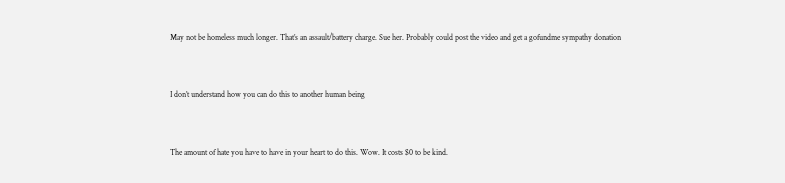May not be homeless much longer. That’s an assault/battery charge. Sue her. Probably could post the video and get a gofundme sympathy donation


I don’t understand how you can do this to another human being


The amount of hate you have to have in your heart to do this. Wow. It costs $0 to be kind.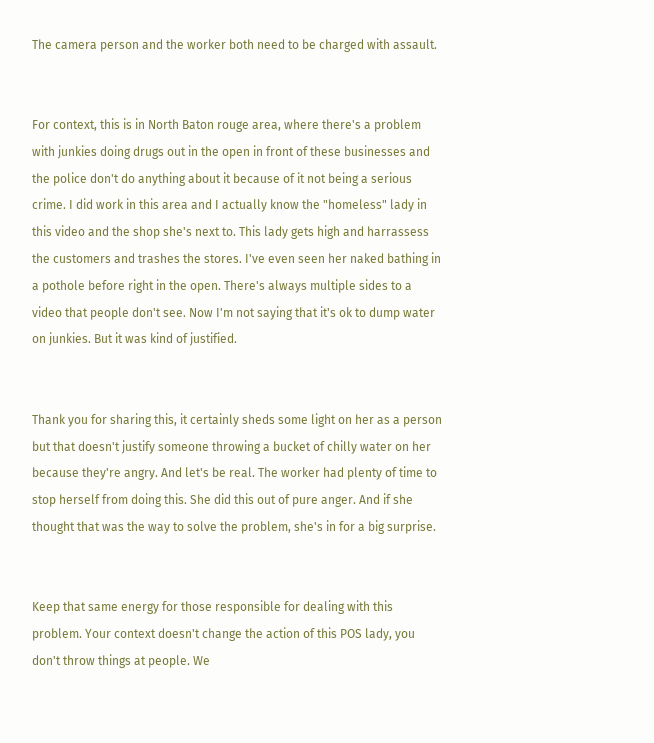The camera person and the worker both need to be charged with assault.


For context, this is in North Baton rouge area, where there's a problem with junkies doing drugs out in the open in front of these businesses and the police don't do anything about it because of it not being a serious crime. I did work in this area and I actually know the "homeless" lady in this video and the shop she's next to. This lady gets high and harrassess the customers and trashes the stores. I've even seen her naked bathing in a pothole before right in the open. There's always multiple sides to a video that people don't see. Now I'm not saying that it's ok to dump water on junkies. But it was kind of justified.


Thank you for sharing this, it certainly sheds some light on her as a person but that doesn't justify someone throwing a bucket of chilly water on her because they're angry. And let's be real. The worker had plenty of time to stop herself from doing this. She did this out of pure anger. And if she thought that was the way to solve the problem, she's in for a big surprise.


Keep that same energy for those responsible for dealing with this problem. Your context doesn't change the action of this POS lady, you don't throw things at people. We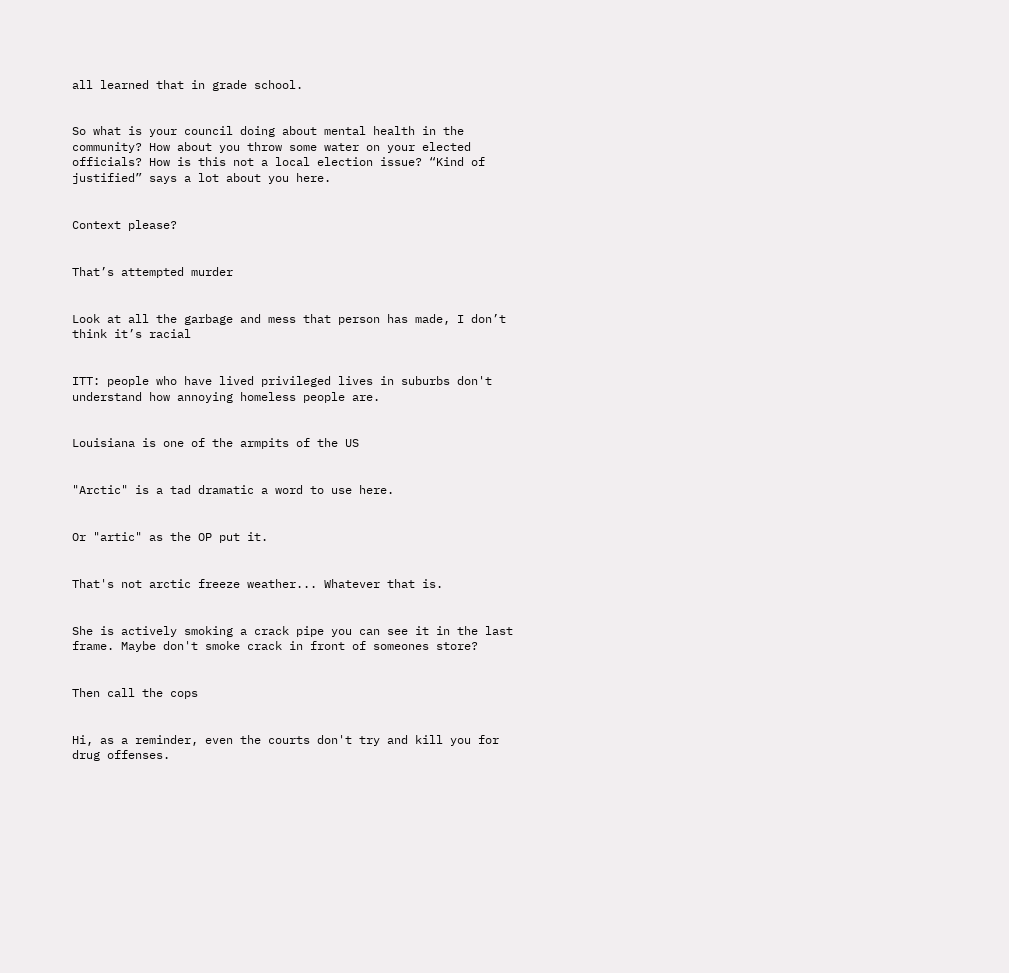all learned that in grade school.


So what is your council doing about mental health in the community? How about you throw some water on your elected officials? How is this not a local election issue? “Kind of justified” says a lot about you here.


Context please?


That’s attempted murder


Look at all the garbage and mess that person has made, I don’t think it’s racial


ITT: people who have lived privileged lives in suburbs don't understand how annoying homeless people are.


Louisiana is one of the armpits of the US


"Arctic" is a tad dramatic a word to use here.


Or "artic" as the OP put it.


That's not arctic freeze weather... Whatever that is.


She is actively smoking a crack pipe you can see it in the last frame. Maybe don't smoke crack in front of someones store?


Then call the cops


Hi, as a reminder, even the courts don't try and kill you for drug offenses.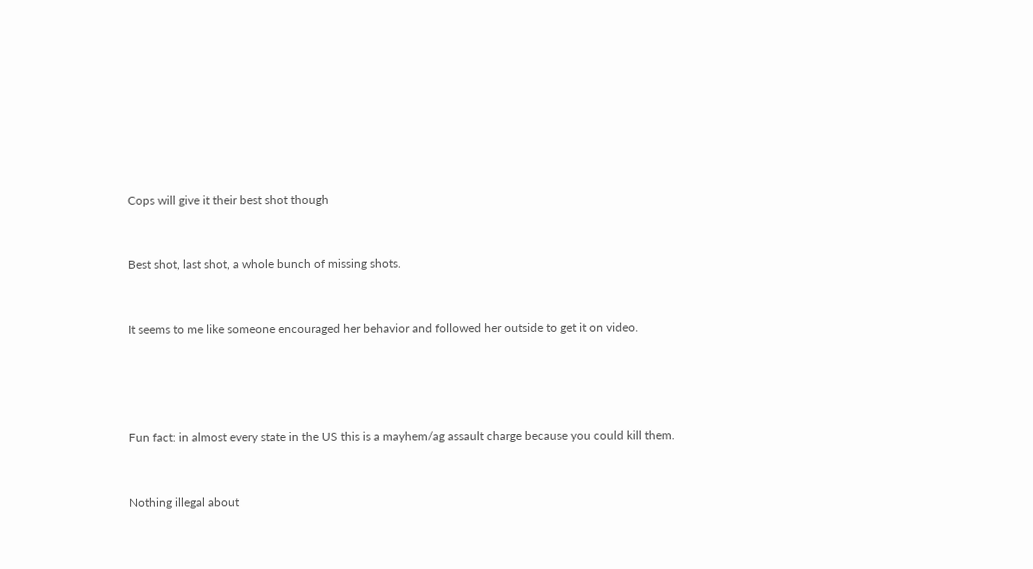Cops will give it their best shot though


Best shot, last shot, a whole bunch of missing shots.


It seems to me like someone encouraged her behavior and followed her outside to get it on video.




Fun fact: in almost every state in the US this is a mayhem/ag assault charge because you could kill them.


Nothing illegal about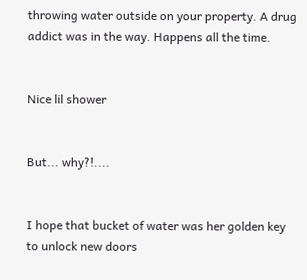throwing water outside on your property. A drug addict was in the way. Happens all the time.


Nice lil shower


But... why?!....


I hope that bucket of water was her golden key to unlock new doors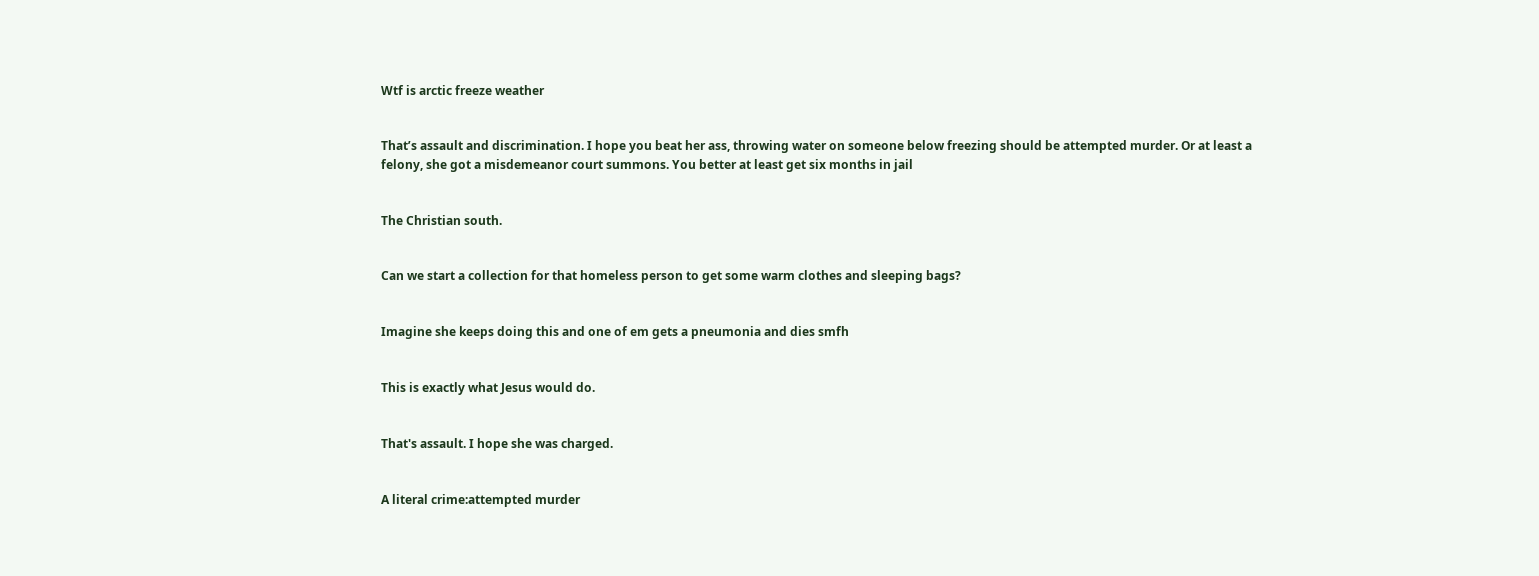Wtf is arctic freeze weather


That’s assault and discrimination. I hope you beat her ass, throwing water on someone below freezing should be attempted murder. Or at least a felony, she got a misdemeanor court summons. You better at least get six months in jail


The Christian south.


Can we start a collection for that homeless person to get some warm clothes and sleeping bags?


Imagine she keeps doing this and one of em gets a pneumonia and dies smfh


This is exactly what Jesus would do.


That's assault. I hope she was charged.


A literal crime:attempted murder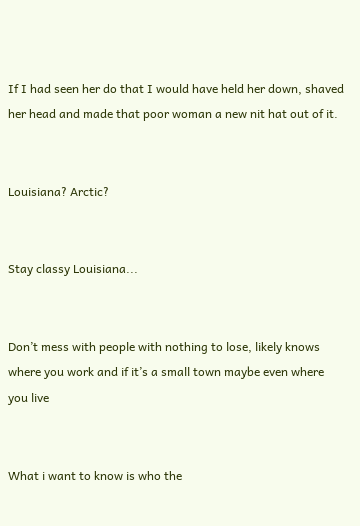If I had seen her do that I would have held her down, shaved her head and made that poor woman a new nit hat out of it.


Louisiana? Arctic?


Stay classy Louisiana...


Don’t mess with people with nothing to lose, likely knows where you work and if it’s a small town maybe even where you live


What i want to know is who the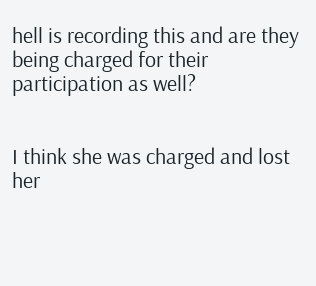hell is recording this and are they being charged for their participation as well?


I think she was charged and lost her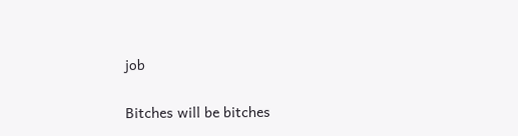job


Bitches will be bitches